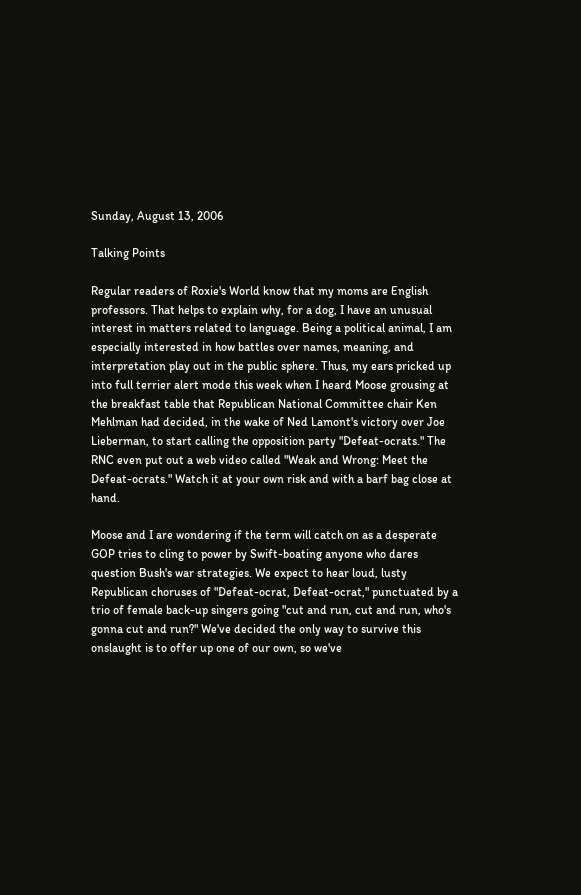Sunday, August 13, 2006

Talking Points

Regular readers of Roxie's World know that my moms are English professors. That helps to explain why, for a dog, I have an unusual interest in matters related to language. Being a political animal, I am especially interested in how battles over names, meaning, and interpretation play out in the public sphere. Thus, my ears pricked up into full terrier alert mode this week when I heard Moose grousing at the breakfast table that Republican National Committee chair Ken Mehlman had decided, in the wake of Ned Lamont's victory over Joe Lieberman, to start calling the opposition party "Defeat-ocrats." The RNC even put out a web video called "Weak and Wrong: Meet the Defeat-ocrats." Watch it at your own risk and with a barf bag close at hand.

Moose and I are wondering if the term will catch on as a desperate GOP tries to cling to power by Swift-boating anyone who dares question Bush's war strategies. We expect to hear loud, lusty Republican choruses of "Defeat-ocrat, Defeat-ocrat," punctuated by a trio of female back-up singers going "cut and run, cut and run, who's gonna cut and run?" We've decided the only way to survive this onslaught is to offer up one of our own, so we've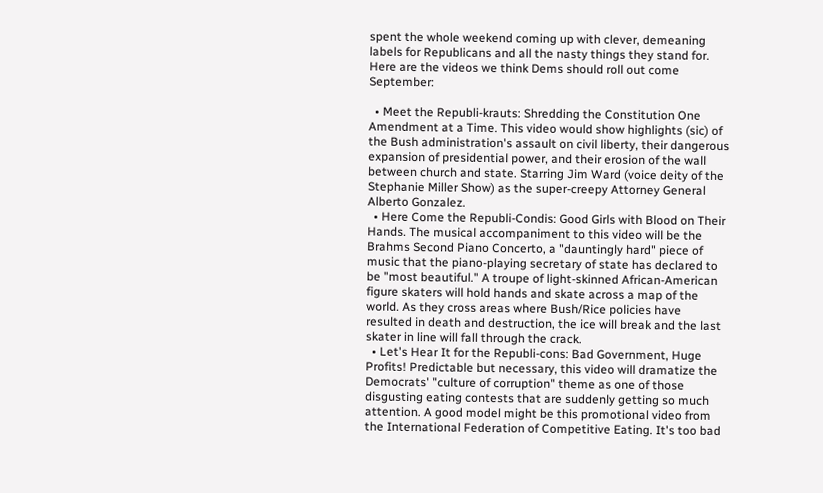spent the whole weekend coming up with clever, demeaning labels for Republicans and all the nasty things they stand for. Here are the videos we think Dems should roll out come September:

  • Meet the Republi-krauts: Shredding the Constitution One Amendment at a Time. This video would show highlights (sic) of the Bush administration's assault on civil liberty, their dangerous expansion of presidential power, and their erosion of the wall between church and state. Starring Jim Ward (voice deity of the Stephanie Miller Show) as the super-creepy Attorney General Alberto Gonzalez.
  • Here Come the Republi-Condis: Good Girls with Blood on Their Hands. The musical accompaniment to this video will be the Brahms Second Piano Concerto, a "dauntingly hard" piece of music that the piano-playing secretary of state has declared to be "most beautiful." A troupe of light-skinned African-American figure skaters will hold hands and skate across a map of the world. As they cross areas where Bush/Rice policies have resulted in death and destruction, the ice will break and the last skater in line will fall through the crack.
  • Let's Hear It for the Republi-cons: Bad Government, Huge Profits! Predictable but necessary, this video will dramatize the Democrats' "culture of corruption" theme as one of those disgusting eating contests that are suddenly getting so much attention. A good model might be this promotional video from the International Federation of Competitive Eating. It's too bad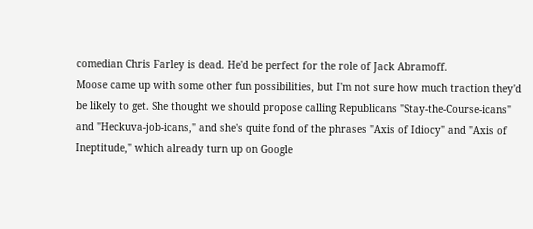comedian Chris Farley is dead. He'd be perfect for the role of Jack Abramoff.
Moose came up with some other fun possibilities, but I'm not sure how much traction they'd be likely to get. She thought we should propose calling Republicans "Stay-the-Course-icans" and "Heckuva-job-icans," and she's quite fond of the phrases "Axis of Idiocy" and "Axis of Ineptitude," which already turn up on Google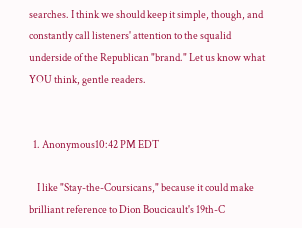searches. I think we should keep it simple, though, and constantly call listeners' attention to the squalid underside of the Republican "brand." Let us know what YOU think, gentle readers.


  1. Anonymous10:42 PM EDT

    I like "Stay-the-Coursicans," because it could make brilliant reference to Dion Boucicault's 19th-C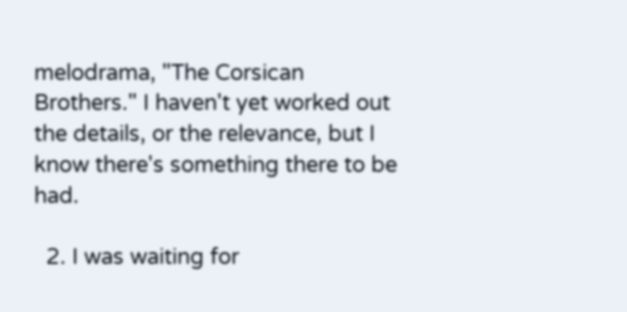melodrama, "The Corsican Brothers." I haven't yet worked out the details, or the relevance, but I know there's something there to be had.

  2. I was waiting for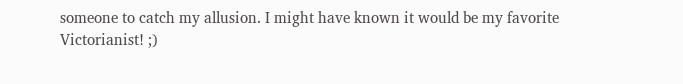someone to catch my allusion. I might have known it would be my favorite Victorianist! ;)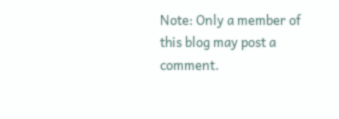Note: Only a member of this blog may post a comment.